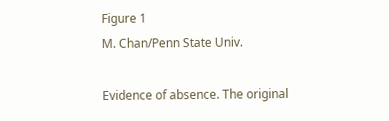Figure 1
M. Chan/Penn State Univ.

Evidence of absence. The original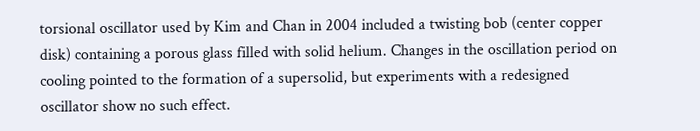torsional oscillator used by Kim and Chan in 2004 included a twisting bob (center copper disk) containing a porous glass filled with solid helium. Changes in the oscillation period on cooling pointed to the formation of a supersolid, but experiments with a redesigned oscillator show no such effect.